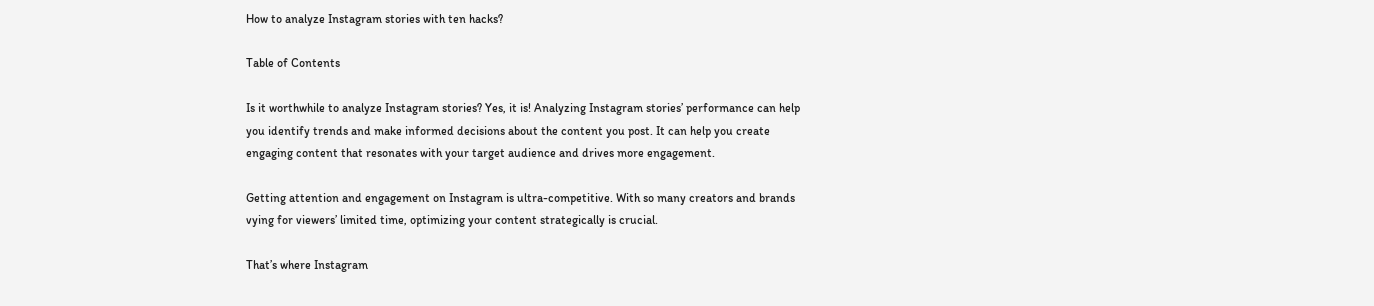How to analyze Instagram stories with ten hacks?

Table of Contents

Is it worthwhile to analyze Instagram stories? Yes, it is! Analyzing Instagram stories’ performance can help you identify trends and make informed decisions about the content you post. It can help you create engaging content that resonates with your target audience and drives more engagement.

Getting attention and engagement on Instagram is ultra-competitive. With so many creators and brands vying for viewers’ limited time, optimizing your content strategically is crucial.

That’s where Instagram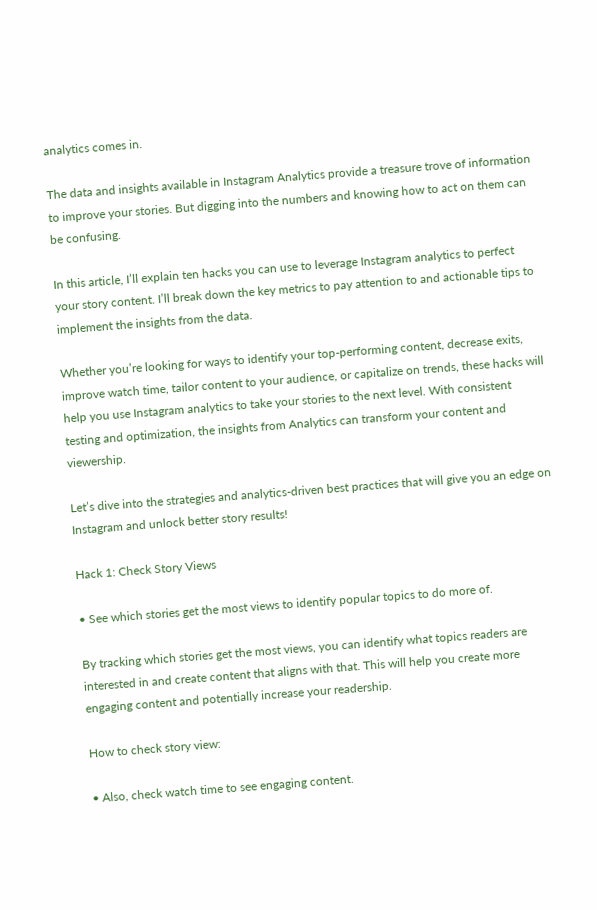analytics comes in.

The data and insights available in Instagram Analytics provide a treasure trove of information to improve your stories. But digging into the numbers and knowing how to act on them can be confusing.

In this article, I’ll explain ten hacks you can use to leverage Instagram analytics to perfect your story content. I’ll break down the key metrics to pay attention to and actionable tips to implement the insights from the data.

Whether you’re looking for ways to identify your top-performing content, decrease exits, improve watch time, tailor content to your audience, or capitalize on trends, these hacks will help you use Instagram analytics to take your stories to the next level. With consistent testing and optimization, the insights from Analytics can transform your content and viewership.

Let’s dive into the strategies and analytics-driven best practices that will give you an edge on Instagram and unlock better story results!

Hack 1: Check Story Views

• See which stories get the most views to identify popular topics to do more of.

By tracking which stories get the most views, you can identify what topics readers are interested in and create content that aligns with that. This will help you create more engaging content and potentially increase your readership.

How to check story view:

• Also, check watch time to see engaging content.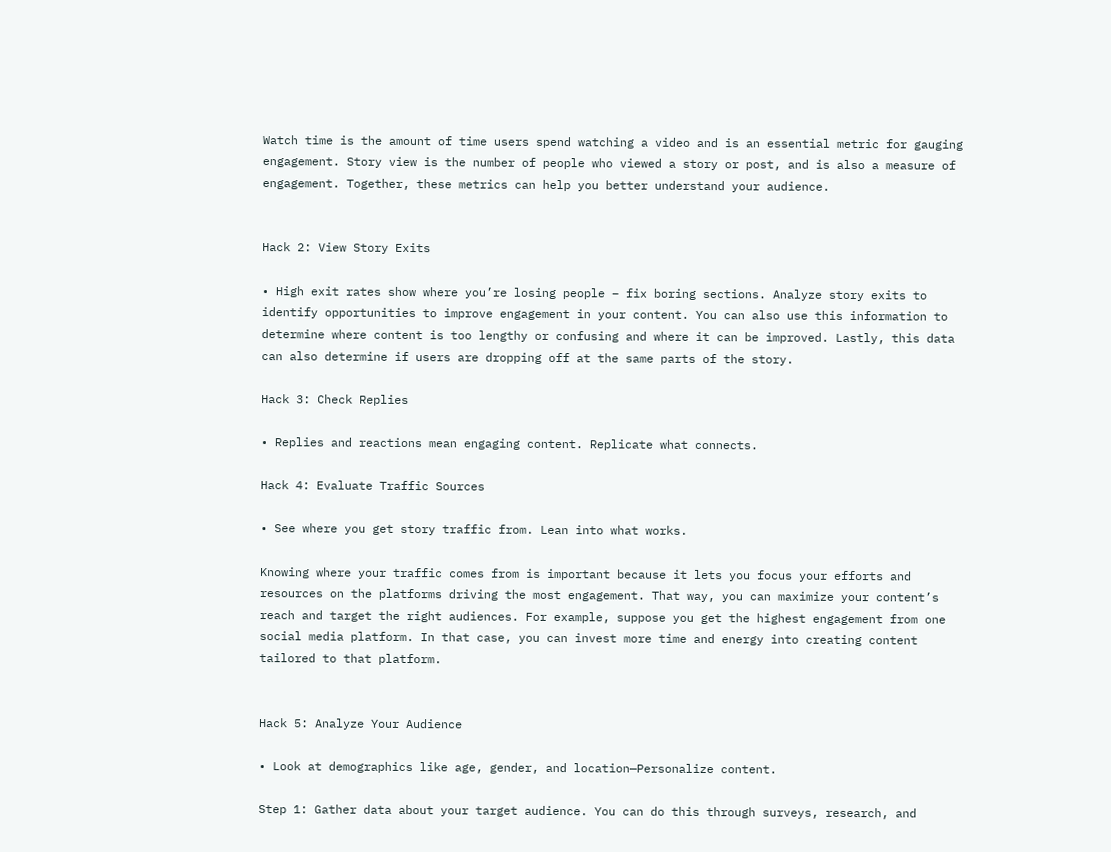Watch time is the amount of time users spend watching a video and is an essential metric for gauging engagement. Story view is the number of people who viewed a story or post, and is also a measure of engagement. Together, these metrics can help you better understand your audience.


Hack 2: View Story Exits

• High exit rates show where you’re losing people – fix boring sections. Analyze story exits to identify opportunities to improve engagement in your content. You can also use this information to determine where content is too lengthy or confusing and where it can be improved. Lastly, this data can also determine if users are dropping off at the same parts of the story.

Hack 3: Check Replies

• Replies and reactions mean engaging content. Replicate what connects.

Hack 4: Evaluate Traffic Sources

• See where you get story traffic from. Lean into what works.

Knowing where your traffic comes from is important because it lets you focus your efforts and resources on the platforms driving the most engagement. That way, you can maximize your content’s reach and target the right audiences. For example, suppose you get the highest engagement from one social media platform. In that case, you can invest more time and energy into creating content tailored to that platform.


Hack 5: Analyze Your Audience

• Look at demographics like age, gender, and location—Personalize content.

Step 1: Gather data about your target audience. You can do this through surveys, research, and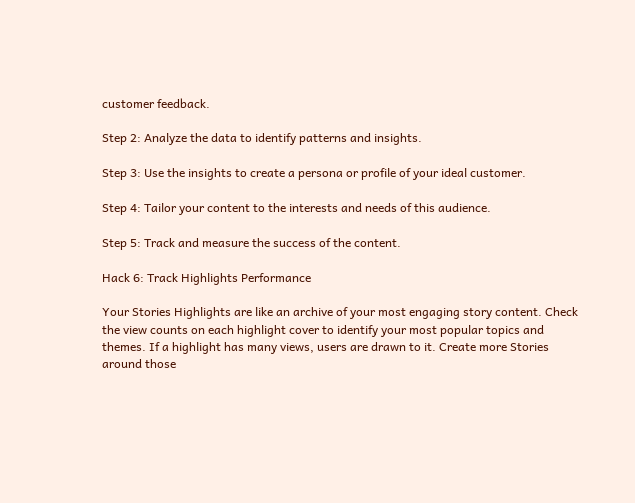customer feedback.

Step 2: Analyze the data to identify patterns and insights.

Step 3: Use the insights to create a persona or profile of your ideal customer.

Step 4: Tailor your content to the interests and needs of this audience.

Step 5: Track and measure the success of the content.

Hack 6: Track Highlights Performance

Your Stories Highlights are like an archive of your most engaging story content. Check the view counts on each highlight cover to identify your most popular topics and themes. If a highlight has many views, users are drawn to it. Create more Stories around those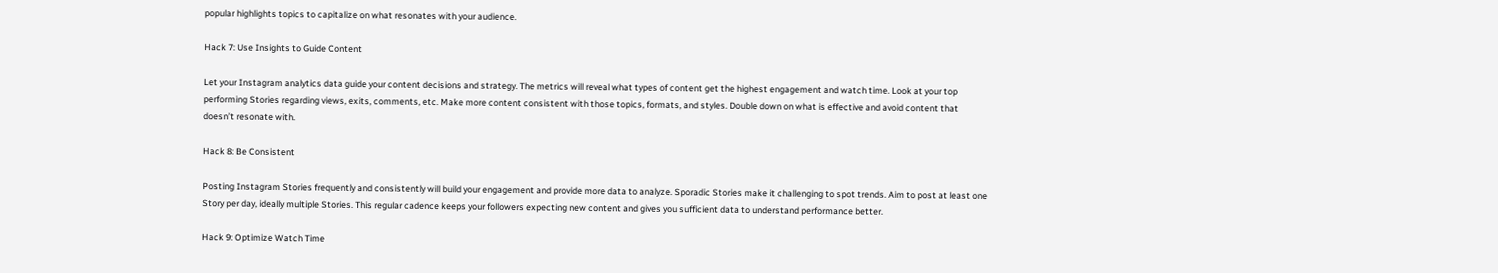popular highlights topics to capitalize on what resonates with your audience.

Hack 7: Use Insights to Guide Content

Let your Instagram analytics data guide your content decisions and strategy. The metrics will reveal what types of content get the highest engagement and watch time. Look at your top performing Stories regarding views, exits, comments, etc. Make more content consistent with those topics, formats, and styles. Double down on what is effective and avoid content that doesn’t resonate with.

Hack 8: Be Consistent

Posting Instagram Stories frequently and consistently will build your engagement and provide more data to analyze. Sporadic Stories make it challenging to spot trends. Aim to post at least one Story per day, ideally multiple Stories. This regular cadence keeps your followers expecting new content and gives you sufficient data to understand performance better.

Hack 9: Optimize Watch Time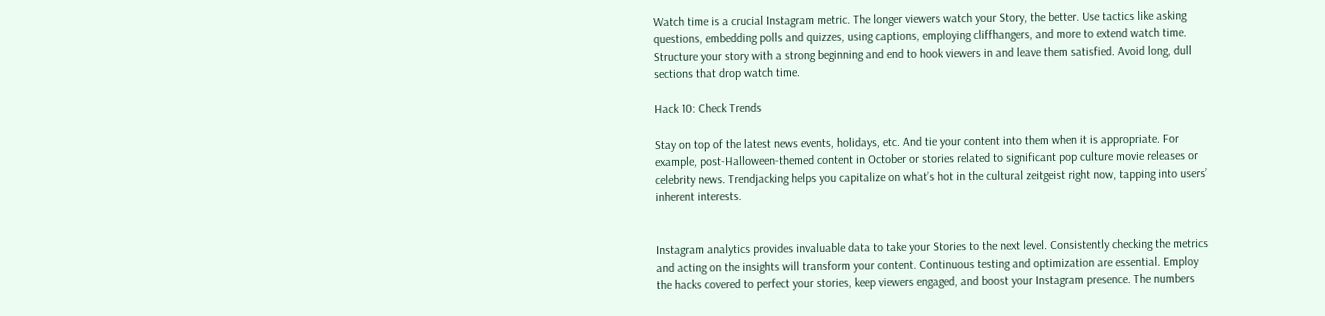Watch time is a crucial Instagram metric. The longer viewers watch your Story, the better. Use tactics like asking questions, embedding polls and quizzes, using captions, employing cliffhangers, and more to extend watch time. Structure your story with a strong beginning and end to hook viewers in and leave them satisfied. Avoid long, dull sections that drop watch time.

Hack 10: Check Trends

Stay on top of the latest news events, holidays, etc. And tie your content into them when it is appropriate. For example, post-Halloween-themed content in October or stories related to significant pop culture movie releases or celebrity news. Trendjacking helps you capitalize on what’s hot in the cultural zeitgeist right now, tapping into users’ inherent interests.


Instagram analytics provides invaluable data to take your Stories to the next level. Consistently checking the metrics and acting on the insights will transform your content. Continuous testing and optimization are essential. Employ the hacks covered to perfect your stories, keep viewers engaged, and boost your Instagram presence. The numbers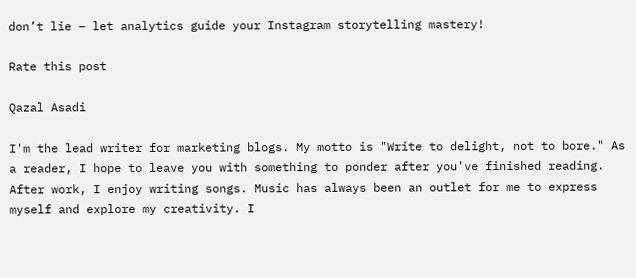don’t lie – let analytics guide your Instagram storytelling mastery!

Rate this post

Qazal Asadi

I'm the lead writer for marketing blogs. My motto is "Write to delight, not to bore." As a reader, I hope to leave you with something to ponder after you've finished reading. After work, I enjoy writing songs. Music has always been an outlet for me to express myself and explore my creativity. I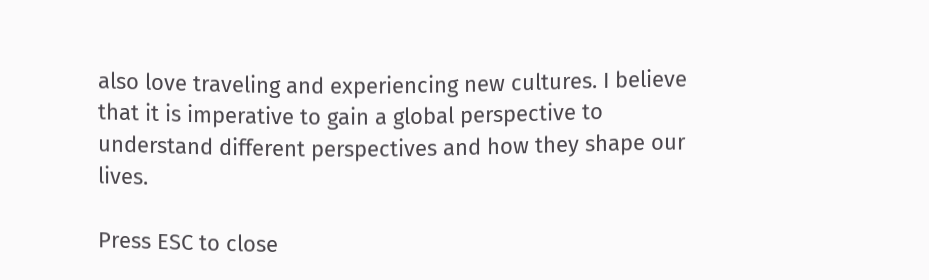also love traveling and experiencing new cultures. I believe that it is imperative to gain a global perspective to understand different perspectives and how they shape our lives.

Press ESC to close